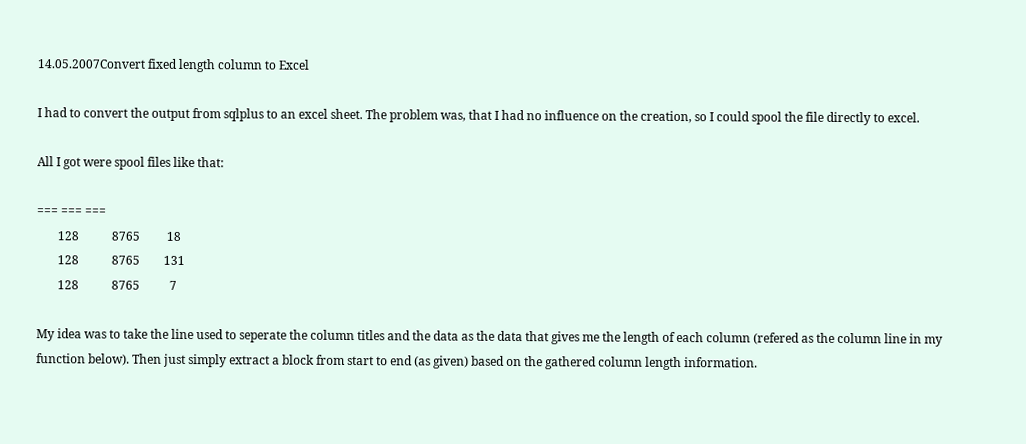14.05.2007Convert fixed length column to Excel

I had to convert the output from sqlplus to an excel sheet. The problem was, that I had no influence on the creation, so I could spool the file directly to excel.

All I got were spool files like that:

=== === ===
       128           8765         18
       128           8765        131
       128           8765          7

My idea was to take the line used to seperate the column titles and the data as the data that gives me the length of each column (refered as the column line in my function below). Then just simply extract a block from start to end (as given) based on the gathered column length information.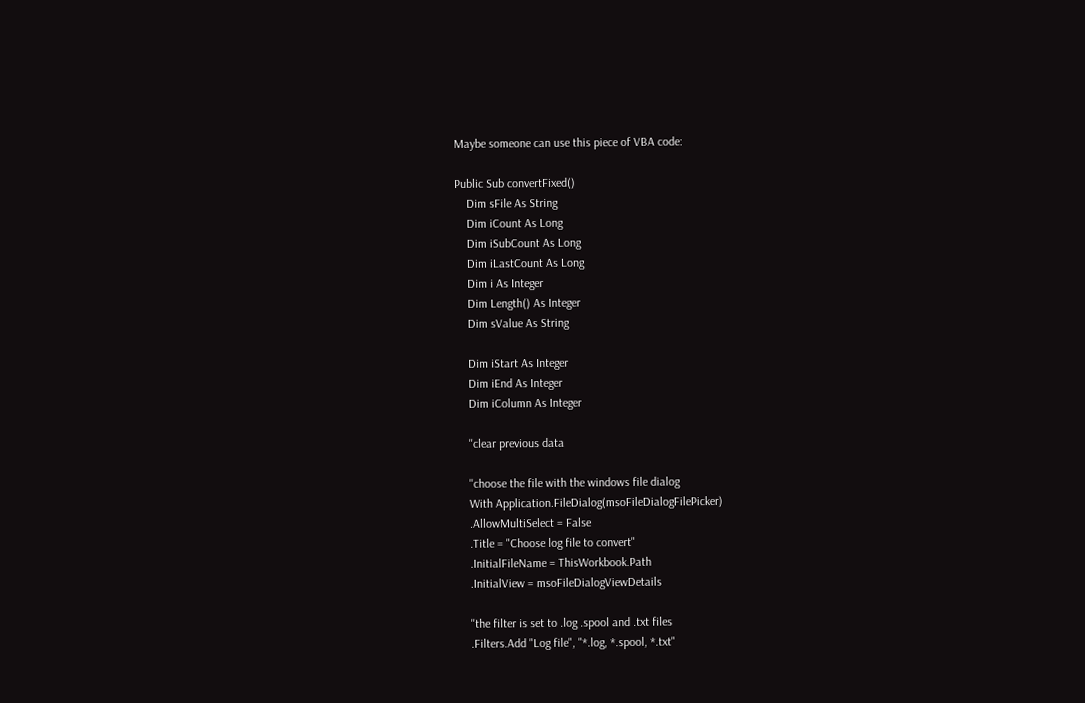Maybe someone can use this piece of VBA code:

Public Sub convertFixed()
    Dim sFile As String
    Dim iCount As Long
    Dim iSubCount As Long
    Dim iLastCount As Long
    Dim i As Integer
    Dim Length() As Integer
    Dim sValue As String

    Dim iStart As Integer
    Dim iEnd As Integer
    Dim iColumn As Integer

    ''clear previous data

    ''choose the file with the windows file dialog
    With Application.FileDialog(msoFileDialogFilePicker)
    .AllowMultiSelect = False
    .Title = "Choose log file to convert"
    .InitialFileName = ThisWorkbook.Path
    .InitialView = msoFileDialogViewDetails

    ''the filter is set to .log .spool and .txt files
    .Filters.Add "Log file", "*.log, *.spool, *.txt"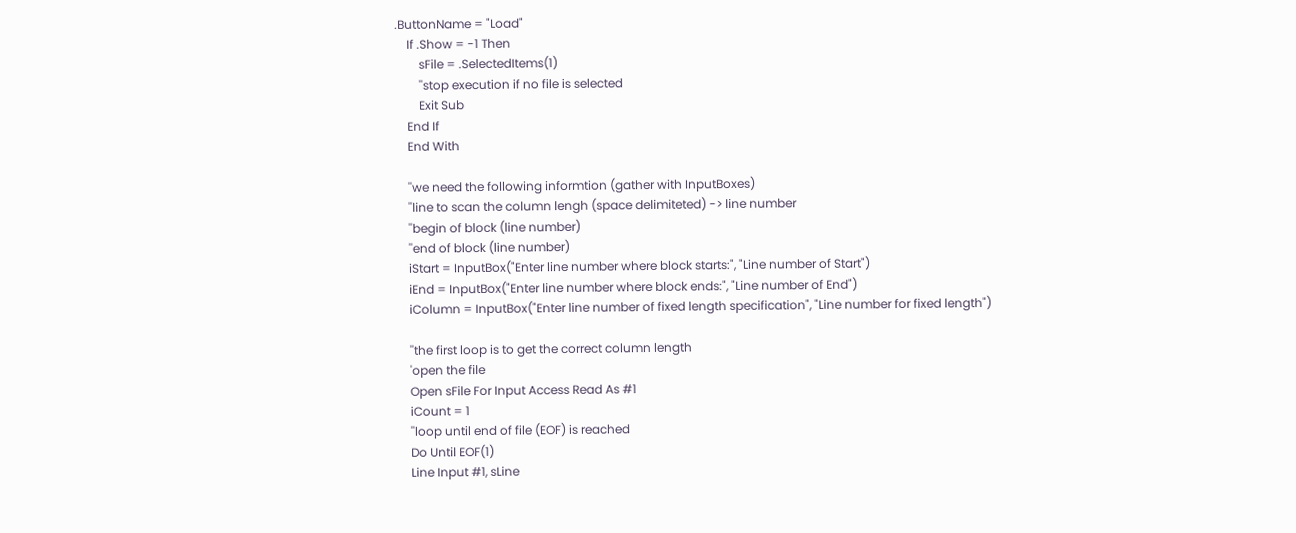.ButtonName = "Load"
    If .Show = -1 Then
        sFile = .SelectedItems(1)
        ''stop execution if no file is selected
        Exit Sub
    End If
    End With

    ''we need the following informtion (gather with InputBoxes)
    ''line to scan the column lengh (space delimiteted) -> line number
    ''begin of block (line number)
    ''end of block (line number)
    iStart = InputBox("Enter line number where block starts:", "Line number of Start")
    iEnd = InputBox("Enter line number where block ends:", "Line number of End")
    iColumn = InputBox("Enter line number of fixed length specification", "Line number for fixed length")

    ''the first loop is to get the correct column length
    'open the file
    Open sFile For Input Access Read As #1
    iCount = 1
    ''loop until end of file (EOF) is reached
    Do Until EOF(1)
    Line Input #1, sLine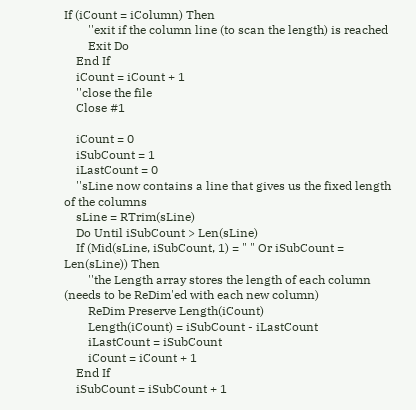If (iCount = iColumn) Then
        ''exit if the column line (to scan the length) is reached
        Exit Do
    End If
    iCount = iCount + 1
    ''close the file
    Close #1

    iCount = 0
    iSubCount = 1
    iLastCount = 0
    ''sLine now contains a line that gives us the fixed length of the columns
    sLine = RTrim(sLine)
    Do Until iSubCount > Len(sLine)
    If (Mid(sLine, iSubCount, 1) = " " Or iSubCount = Len(sLine)) Then
        ''the Length array stores the length of each column (needs to be ReDim'ed with each new column)
        ReDim Preserve Length(iCount)
        Length(iCount) = iSubCount - iLastCount
        iLastCount = iSubCount
        iCount = iCount + 1
    End If
    iSubCount = iSubCount + 1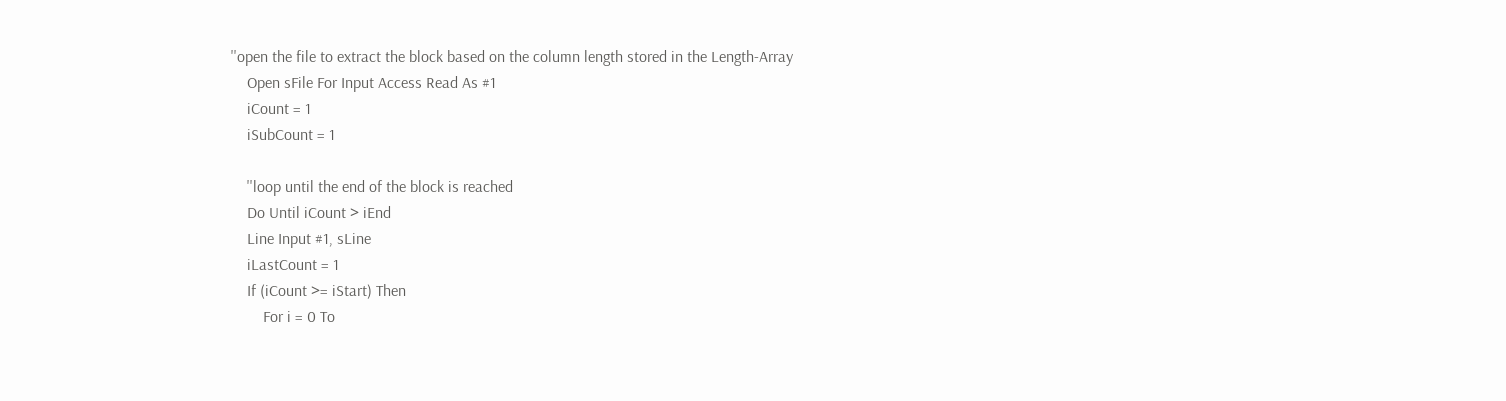''open the file to extract the block based on the column length stored in the Length-Array
    Open sFile For Input Access Read As #1
    iCount = 1
    iSubCount = 1

    ''loop until the end of the block is reached
    Do Until iCount > iEnd
    Line Input #1, sLine
    iLastCount = 1
    If (iCount >= iStart) Then
        For i = 0 To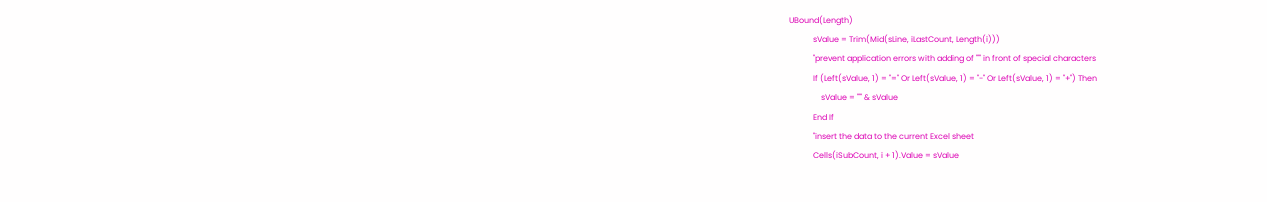UBound(Length)
            sValue = Trim(Mid(sLine, iLastCount, Length(i)))
            ''prevent application errors with adding of "'" in front of special characters
            If (Left(sValue, 1) = "=" Or Left(sValue, 1) = "-" Or Left(sValue, 1) = "+") Then
                sValue = "'" & sValue
            End If
            ''insert the data to the current Excel sheet
            Cells(iSubCount, i + 1).Value = sValue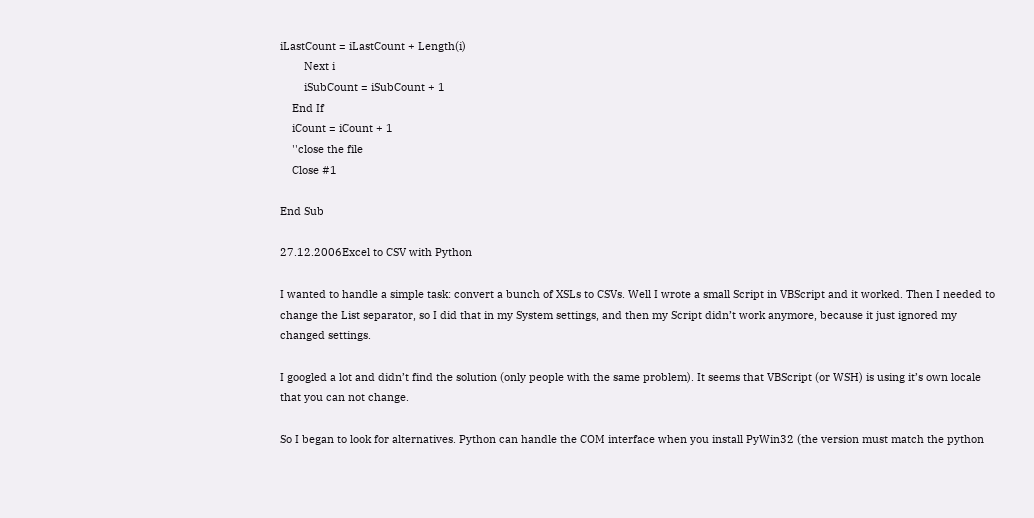iLastCount = iLastCount + Length(i)
        Next i
        iSubCount = iSubCount + 1
    End If
    iCount = iCount + 1
    ''close the file
    Close #1

End Sub

27.12.2006Excel to CSV with Python

I wanted to handle a simple task: convert a bunch of XSLs to CSVs. Well I wrote a small Script in VBScript and it worked. Then I needed to change the List separator, so I did that in my System settings, and then my Script didn’t work anymore, because it just ignored my changed settings.

I googled a lot and didn’t find the solution (only people with the same problem). It seems that VBScript (or WSH) is using it’s own locale that you can not change.

So I began to look for alternatives. Python can handle the COM interface when you install PyWin32 (the version must match the python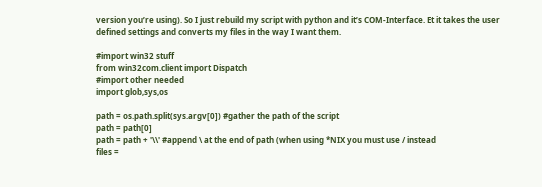version you’re using). So I just rebuild my script with python and it’s COM-Interface. Et it takes the user defined settings and converts my files in the way I want them.

#import win32 stuff
from win32com.client import Dispatch
#import other needed
import glob,sys,os

path = os.path.split(sys.argv[0]) #gather the path of the script
path = path[0]
path = path + '\\' #append \ at the end of path (when using *NIX you must use / instead
files =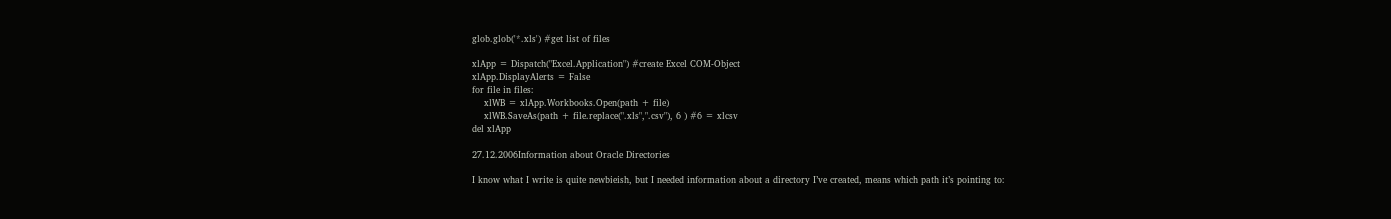glob.glob('*.xls') #get list of files

xlApp = Dispatch("Excel.Application") #create Excel COM-Object
xlApp.DisplayAlerts = False
for file in files:
    xlWB = xlApp.Workbooks.Open(path + file)
    xlWB.SaveAs(path + file.replace(".xls",".csv"), 6 ) #6 = xlcsv
del xlApp

27.12.2006Information about Oracle Directories

I know what I write is quite newbieish, but I needed information about a directory I’ve created, means which path it’s pointing to: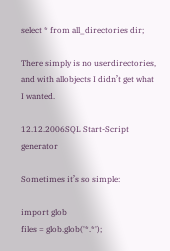select * from all_directories dir;

There simply is no userdirectories, and with allobjects I didn’t get what I wanted.

12.12.2006SQL Start-Script generator

Sometimes it’s so simple:

import glob
files = glob.glob('*.*');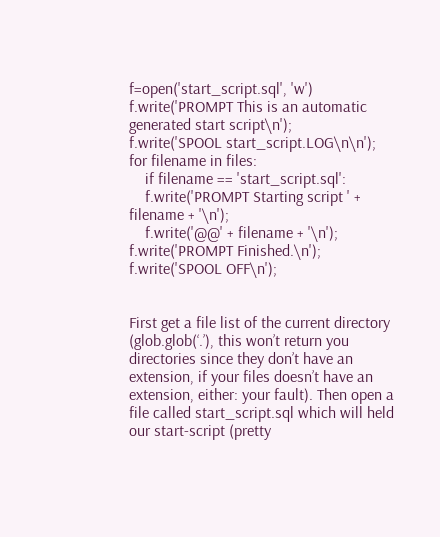f=open('start_script.sql', 'w')
f.write('PROMPT This is an automatic generated start script\n');
f.write('SPOOL start_script.LOG\n\n');
for filename in files:
    if filename == 'start_script.sql':
    f.write('PROMPT Starting script ' + filename + '\n');
    f.write('@@' + filename + '\n');
f.write('PROMPT Finished.\n');
f.write('SPOOL OFF\n');


First get a file list of the current directory (glob.glob(‘.’), this won’t return you directories since they don’t have an extension, if your files doesn’t have an extension, either: your fault). Then open a file called start_script.sql which will held our start-script (pretty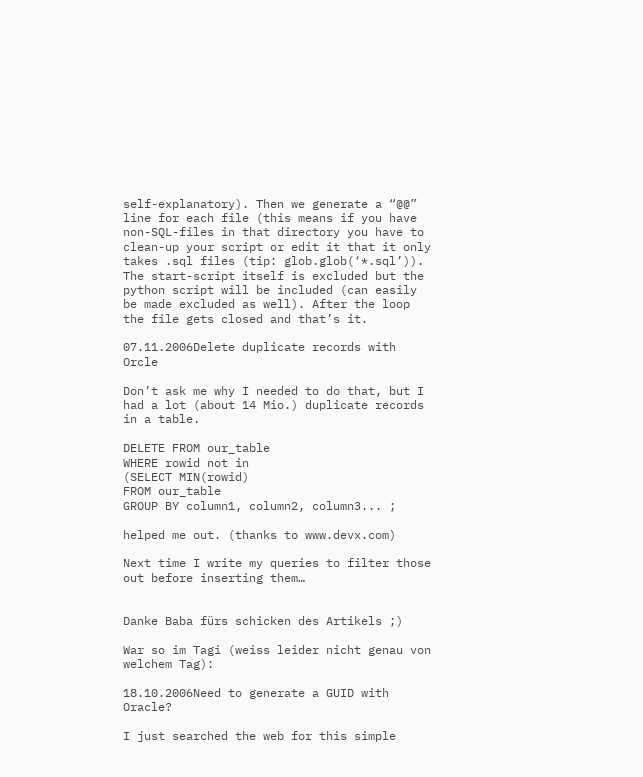self-explanatory). Then we generate a “@@” line for each file (this means if you have non-SQL-files in that directory you have to clean-up your script or edit it that it only takes .sql files (tip: glob.glob(‘*.sql’)). The start-script itself is excluded but the python script will be included (can easily be made excluded as well). After the loop the file gets closed and that’s it.

07.11.2006Delete duplicate records with Orcle

Don’t ask me why I needed to do that, but I had a lot (about 14 Mio.) duplicate records in a table.

DELETE FROM our_table
WHERE rowid not in
(SELECT MIN(rowid)
FROM our_table
GROUP BY column1, column2, column3... ;

helped me out. (thanks to www.devx.com)

Next time I write my queries to filter those out before inserting them…


Danke Baba fürs schicken des Artikels ;)

War so im Tagi (weiss leider nicht genau von welchem Tag):

18.10.2006Need to generate a GUID with Oracle?

I just searched the web for this simple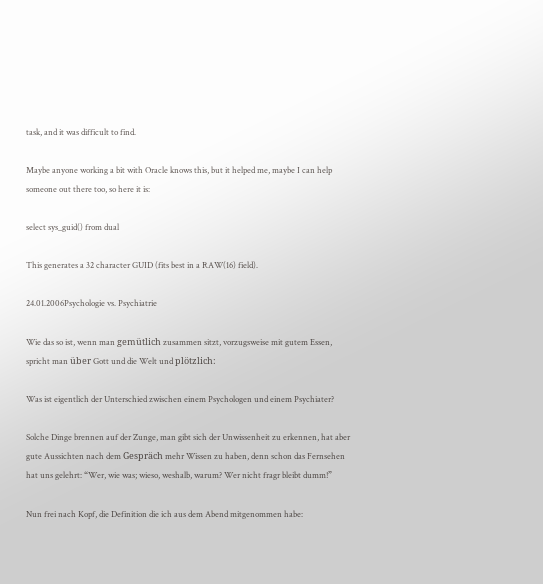task, and it was difficult to find.

Maybe anyone working a bit with Oracle knows this, but it helped me, maybe I can help someone out there too, so here it is:

select sys_guid() from dual

This generates a 32 character GUID (fits best in a RAW(16) field).

24.01.2006Psychologie vs. Psychiatrie

Wie das so ist, wenn man gemütlich zusammen sitzt, vorzugsweise mit gutem Essen, spricht man über Gott und die Welt und plötzlich:

Was ist eigentlich der Unterschied zwischen einem Psychologen und einem Psychiater?

Solche Dinge brennen auf der Zunge, man gibt sich der Unwissenheit zu erkennen, hat aber gute Aussichten nach dem Gespräch mehr Wissen zu haben, denn schon das Fernsehen hat uns gelehrt: “Wer, wie was; wieso, weshalb, warum? Wer nicht fragr bleibt dumm!”

Nun frei nach Kopf, die Definition die ich aus dem Abend mitgenommen habe: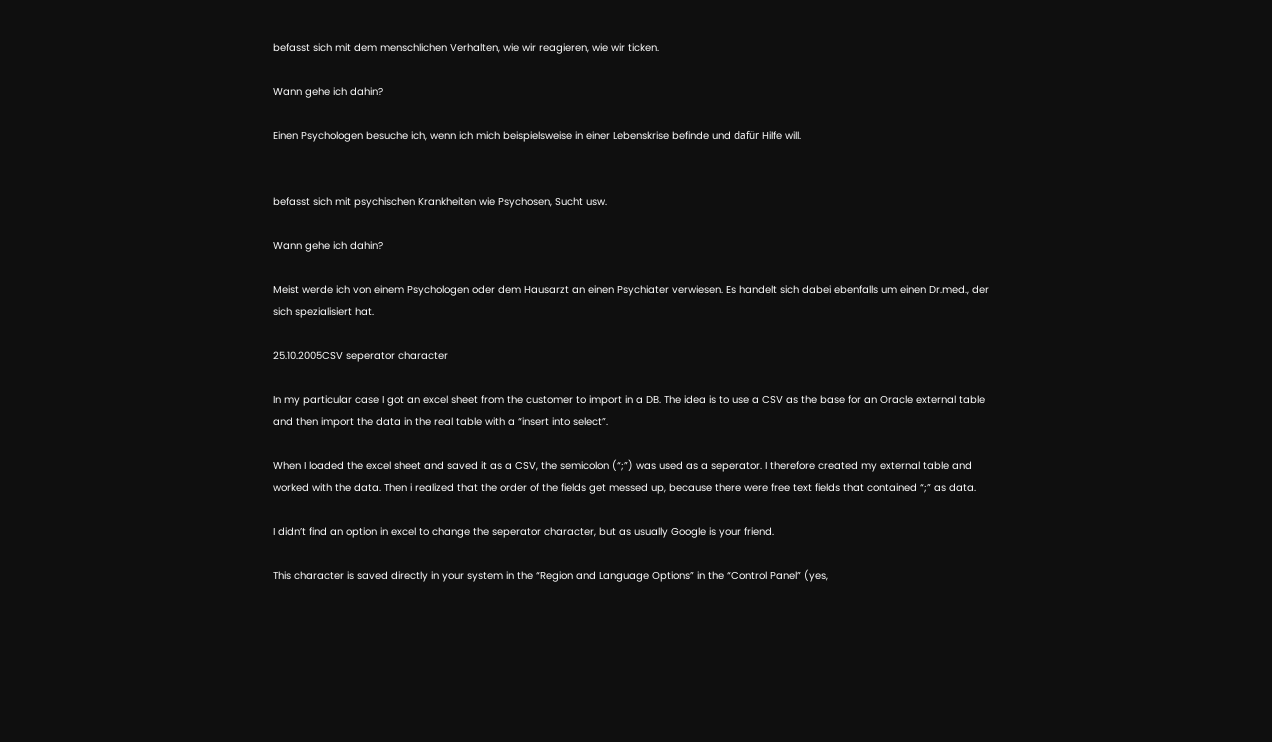befasst sich mit dem menschlichen Verhalten, wie wir reagieren, wie wir ticken.

Wann gehe ich dahin?

Einen Psychologen besuche ich, wenn ich mich beispielsweise in einer Lebenskrise befinde und dafür Hilfe will.


befasst sich mit psychischen Krankheiten wie Psychosen, Sucht usw.

Wann gehe ich dahin?

Meist werde ich von einem Psychologen oder dem Hausarzt an einen Psychiater verwiesen. Es handelt sich dabei ebenfalls um einen Dr.med., der sich spezialisiert hat.

25.10.2005CSV seperator character

In my particular case I got an excel sheet from the customer to import in a DB. The idea is to use a CSV as the base for an Oracle external table and then import the data in the real table with a “insert into select”.

When I loaded the excel sheet and saved it as a CSV, the semicolon (“;”) was used as a seperator. I therefore created my external table and worked with the data. Then i realized that the order of the fields get messed up, because there were free text fields that contained “;” as data.

I didn’t find an option in excel to change the seperator character, but as usually Google is your friend.

This character is saved directly in your system in the “Region and Language Options” in the “Control Panel” (yes,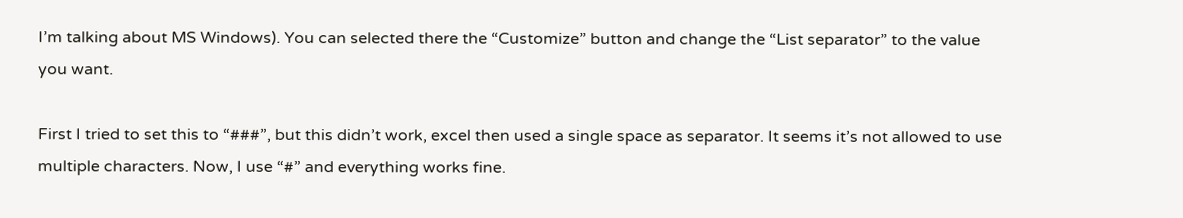I’m talking about MS Windows). You can selected there the “Customize” button and change the “List separator” to the value you want.

First I tried to set this to “###”, but this didn’t work, excel then used a single space as separator. It seems it’s not allowed to use multiple characters. Now, I use “#” and everything works fine.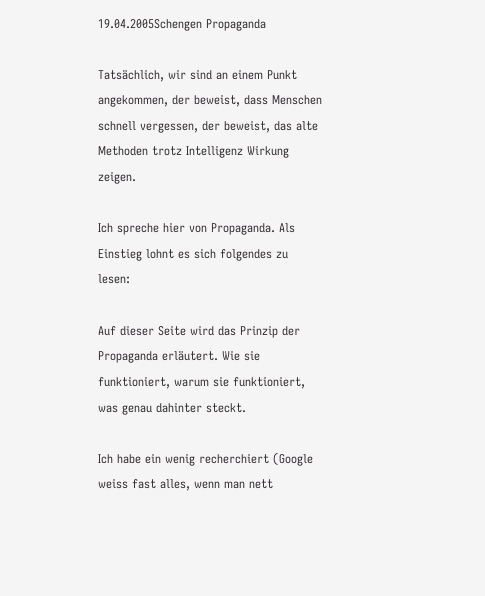19.04.2005Schengen Propaganda

Tatsächlich, wir sind an einem Punkt angekommen, der beweist, dass Menschen schnell vergessen, der beweist, das alte Methoden trotz Intelligenz Wirkung zeigen.

Ich spreche hier von Propaganda. Als Einstieg lohnt es sich folgendes zu lesen:

Auf dieser Seite wird das Prinzip der Propaganda erläutert. Wie sie funktioniert, warum sie funktioniert, was genau dahinter steckt.

Ich habe ein wenig recherchiert (Google weiss fast alles, wenn man nett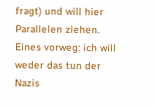fragt) und will hier Parallelen ziehen. Eines vorweg: ich will weder das tun der Nazis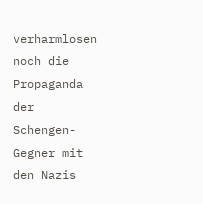verharmlosen noch die Propaganda der Schengen-Gegner mit den Nazis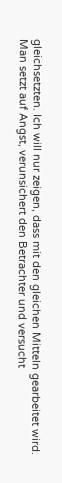gleichsetzten. Ich will nur zeigen, dass mit den gleichen Mitteln gearbeitet wird. Man setzt auf Angst, verunsichert den Betrachter und versucht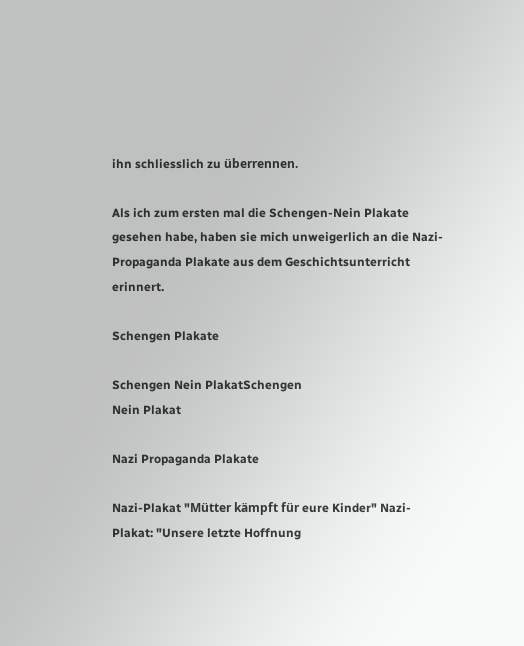ihn schliesslich zu überrennen.

Als ich zum ersten mal die Schengen-Nein Plakate gesehen habe, haben sie mich unweigerlich an die Nazi-Propaganda Plakate aus dem Geschichtsunterricht erinnert.

Schengen Plakate

Schengen Nein PlakatSchengen
Nein Plakat

Nazi Propaganda Plakate

Nazi-Plakat "Mütter kämpft für eure Kinder" Nazi-Plakat: "Unsere letzte Hoffnung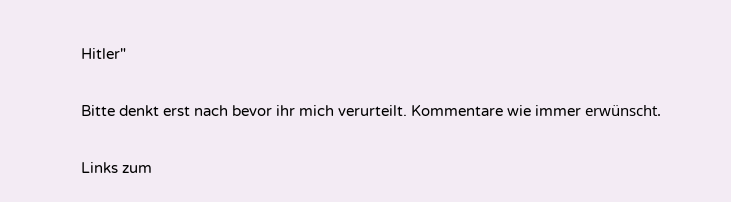Hitler"

Bitte denkt erst nach bevor ihr mich verurteilt. Kommentare wie immer erwünscht.

Links zum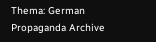Thema: German Propaganda Archive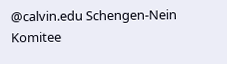@calvin.edu Schengen-Nein Komitee